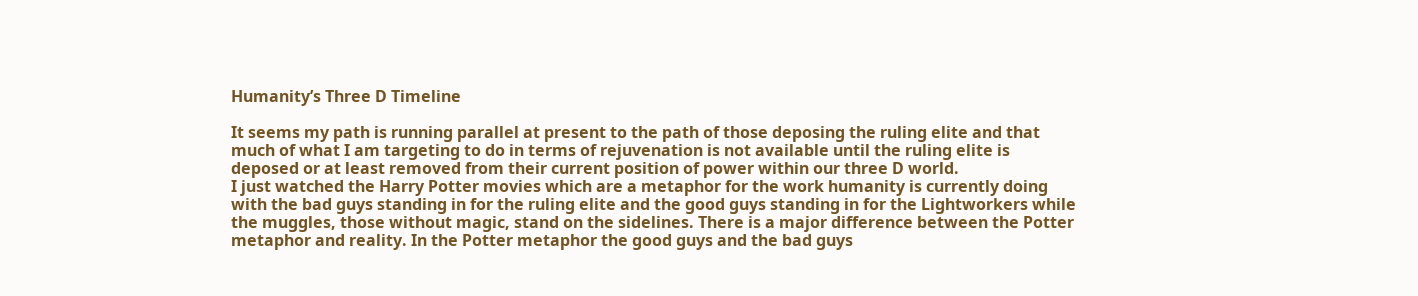Humanity’s Three D Timeline

It seems my path is running parallel at present to the path of those deposing the ruling elite and that much of what I am targeting to do in terms of rejuvenation is not available until the ruling elite is deposed or at least removed from their current position of power within our three D world.
I just watched the Harry Potter movies which are a metaphor for the work humanity is currently doing with the bad guys standing in for the ruling elite and the good guys standing in for the Lightworkers while the muggles, those without magic, stand on the sidelines. There is a major difference between the Potter metaphor and reality. In the Potter metaphor the good guys and the bad guys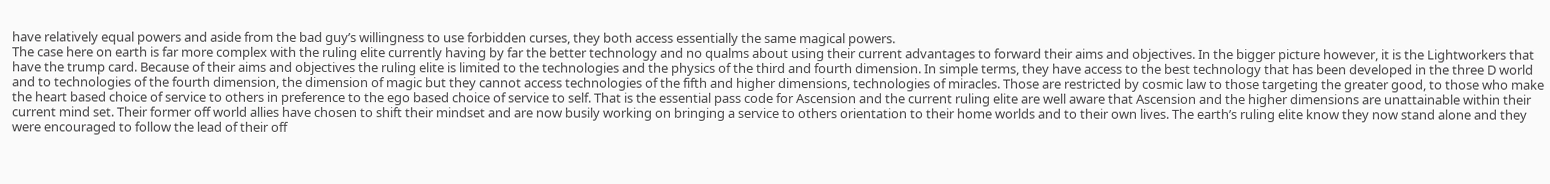have relatively equal powers and aside from the bad guy’s willingness to use forbidden curses, they both access essentially the same magical powers.
The case here on earth is far more complex with the ruling elite currently having by far the better technology and no qualms about using their current advantages to forward their aims and objectives. In the bigger picture however, it is the Lightworkers that have the trump card. Because of their aims and objectives the ruling elite is limited to the technologies and the physics of the third and fourth dimension. In simple terms, they have access to the best technology that has been developed in the three D world and to technologies of the fourth dimension, the dimension of magic but they cannot access technologies of the fifth and higher dimensions, technologies of miracles. Those are restricted by cosmic law to those targeting the greater good, to those who make the heart based choice of service to others in preference to the ego based choice of service to self. That is the essential pass code for Ascension and the current ruling elite are well aware that Ascension and the higher dimensions are unattainable within their current mind set. Their former off world allies have chosen to shift their mindset and are now busily working on bringing a service to others orientation to their home worlds and to their own lives. The earth’s ruling elite know they now stand alone and they were encouraged to follow the lead of their off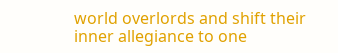world overlords and shift their inner allegiance to one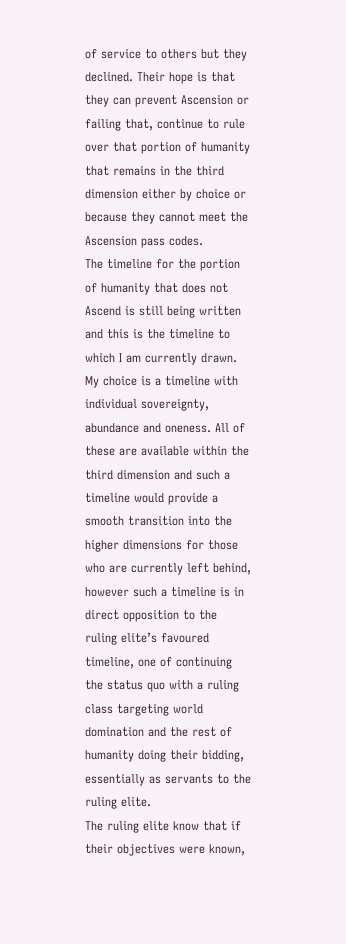of service to others but they declined. Their hope is that they can prevent Ascension or failing that, continue to rule over that portion of humanity that remains in the third dimension either by choice or because they cannot meet the Ascension pass codes.
The timeline for the portion of humanity that does not Ascend is still being written and this is the timeline to which I am currently drawn. My choice is a timeline with individual sovereignty, abundance and oneness. All of these are available within the third dimension and such a timeline would provide a smooth transition into the higher dimensions for those who are currently left behind, however such a timeline is in direct opposition to the ruling elite’s favoured timeline, one of continuing the status quo with a ruling class targeting world domination and the rest of humanity doing their bidding, essentially as servants to the ruling elite.
The ruling elite know that if their objectives were known,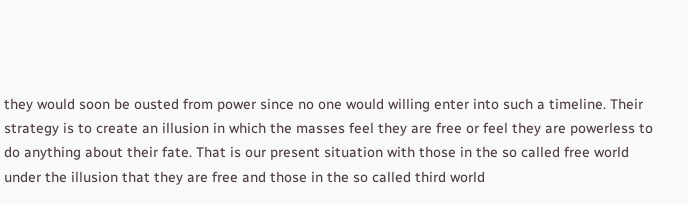they would soon be ousted from power since no one would willing enter into such a timeline. Their strategy is to create an illusion in which the masses feel they are free or feel they are powerless to do anything about their fate. That is our present situation with those in the so called free world under the illusion that they are free and those in the so called third world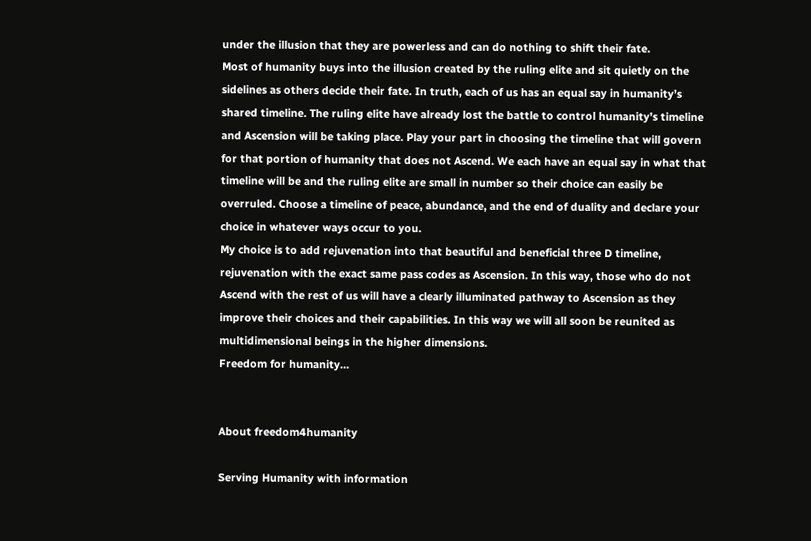under the illusion that they are powerless and can do nothing to shift their fate.
Most of humanity buys into the illusion created by the ruling elite and sit quietly on the sidelines as others decide their fate. In truth, each of us has an equal say in humanity’s shared timeline. The ruling elite have already lost the battle to control humanity’s timeline and Ascension will be taking place. Play your part in choosing the timeline that will govern for that portion of humanity that does not Ascend. We each have an equal say in what that timeline will be and the ruling elite are small in number so their choice can easily be overruled. Choose a timeline of peace, abundance, and the end of duality and declare your choice in whatever ways occur to you.
My choice is to add rejuvenation into that beautiful and beneficial three D timeline, rejuvenation with the exact same pass codes as Ascension. In this way, those who do not Ascend with the rest of us will have a clearly illuminated pathway to Ascension as they improve their choices and their capabilities. In this way we will all soon be reunited as multidimensional beings in the higher dimensions.
Freedom for humanity…


About freedom4humanity

Serving Humanity with information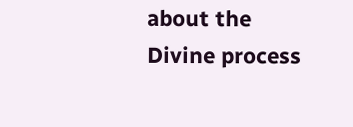about the Divine process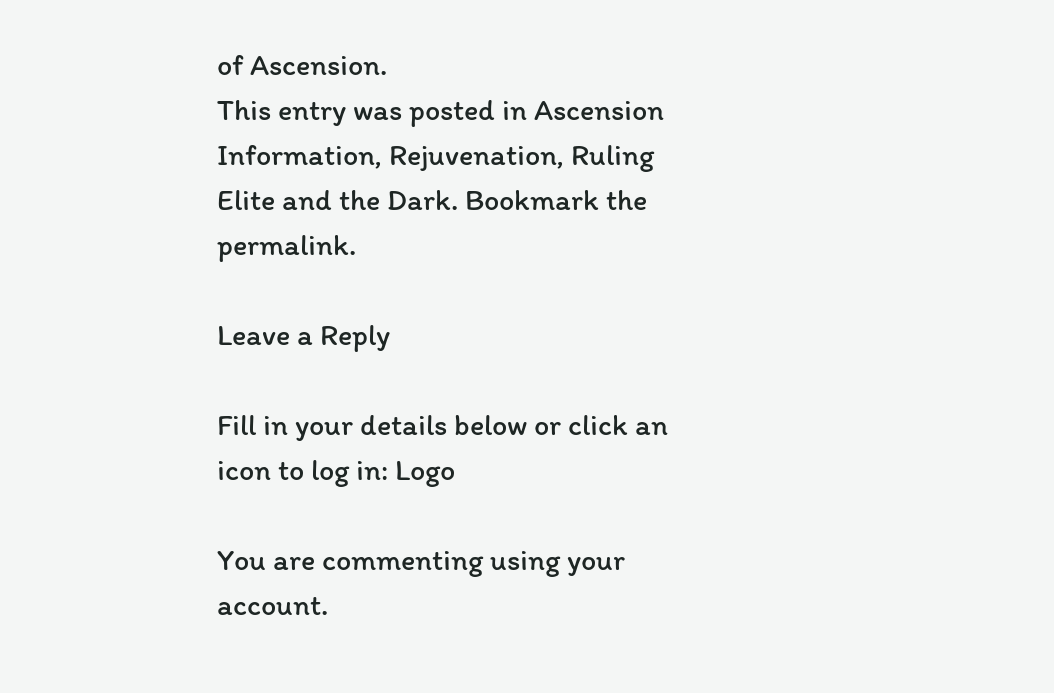of Ascension.
This entry was posted in Ascension Information, Rejuvenation, Ruling Elite and the Dark. Bookmark the permalink.

Leave a Reply

Fill in your details below or click an icon to log in: Logo

You are commenting using your account.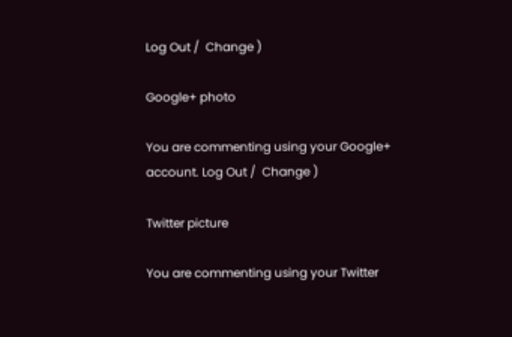Log Out /  Change )

Google+ photo

You are commenting using your Google+ account. Log Out /  Change )

Twitter picture

You are commenting using your Twitter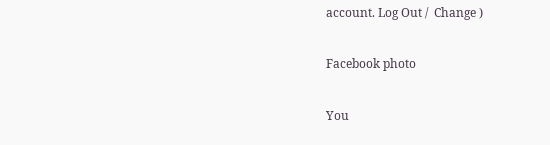account. Log Out /  Change )

Facebook photo

You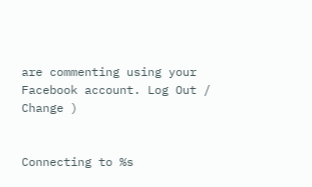are commenting using your Facebook account. Log Out /  Change )


Connecting to %s